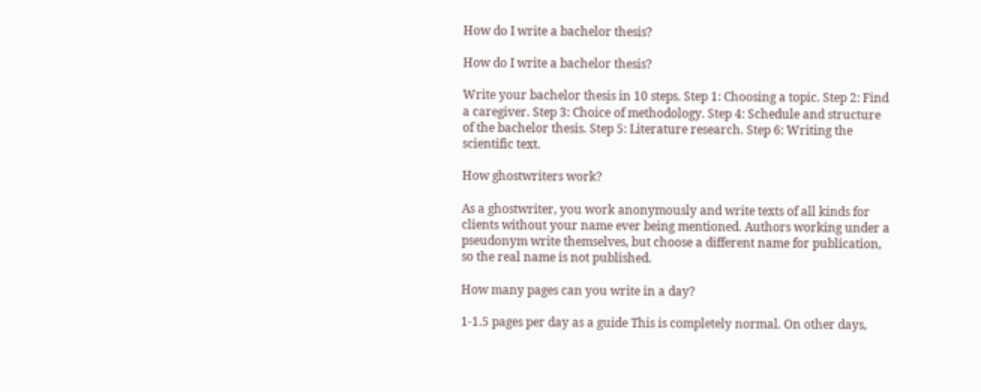How do I write a bachelor thesis?

How do I write a bachelor thesis?

Write your bachelor thesis in 10 steps. Step 1: Choosing a topic. Step 2: Find a caregiver. Step 3: Choice of methodology. Step 4: Schedule and structure of the bachelor thesis. Step 5: Literature research. Step 6: Writing the scientific text.

How ghostwriters work?

As a ghostwriter, you work anonymously and write texts of all kinds for clients without your name ever being mentioned. Authors working under a pseudonym write themselves, but choose a different name for publication, so the real name is not published.

How many pages can you write in a day?

1-1.5 pages per day as a guide This is completely normal. On other days,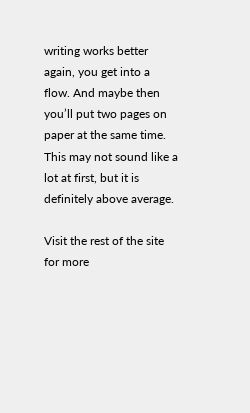writing works better again, you get into a flow. And maybe then you’ll put two pages on paper at the same time. This may not sound like a lot at first, but it is definitely above average.

Visit the rest of the site for more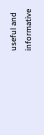useful and informative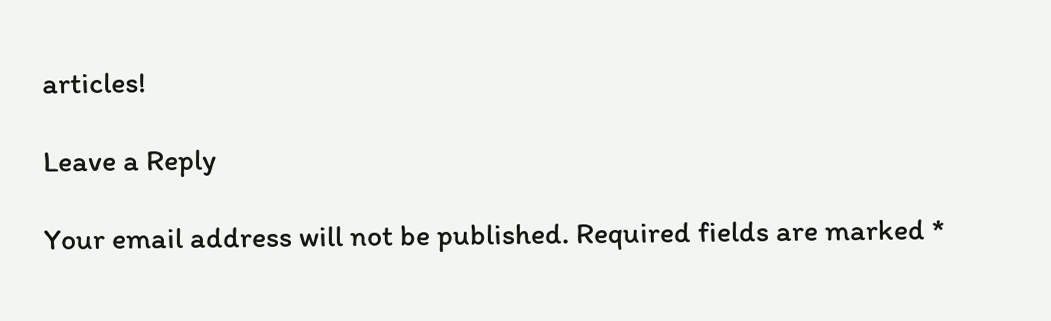articles!

Leave a Reply

Your email address will not be published. Required fields are marked *